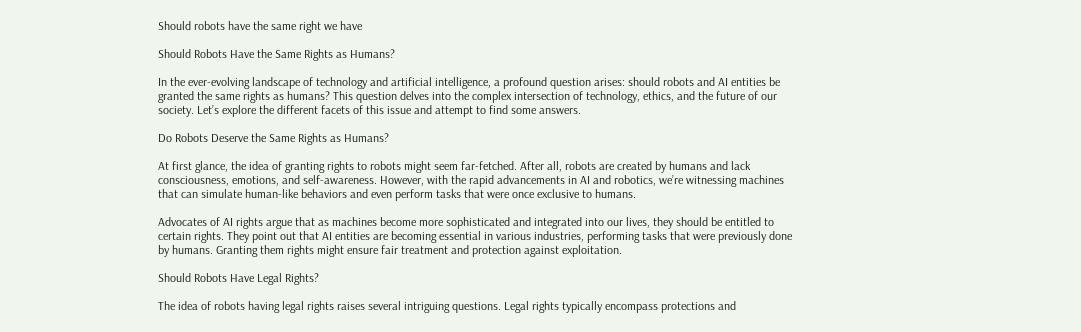Should robots have the same right we have

Should Robots Have the Same Rights as Humans?

In the ever-evolving landscape of technology and artificial intelligence, a profound question arises: should robots and AI entities be granted the same rights as humans? This question delves into the complex intersection of technology, ethics, and the future of our society. Let’s explore the different facets of this issue and attempt to find some answers.

Do Robots Deserve the Same Rights as Humans?

At first glance, the idea of granting rights to robots might seem far-fetched. After all, robots are created by humans and lack consciousness, emotions, and self-awareness. However, with the rapid advancements in AI and robotics, we’re witnessing machines that can simulate human-like behaviors and even perform tasks that were once exclusive to humans.

Advocates of AI rights argue that as machines become more sophisticated and integrated into our lives, they should be entitled to certain rights. They point out that AI entities are becoming essential in various industries, performing tasks that were previously done by humans. Granting them rights might ensure fair treatment and protection against exploitation.

Should Robots Have Legal Rights?

The idea of robots having legal rights raises several intriguing questions. Legal rights typically encompass protections and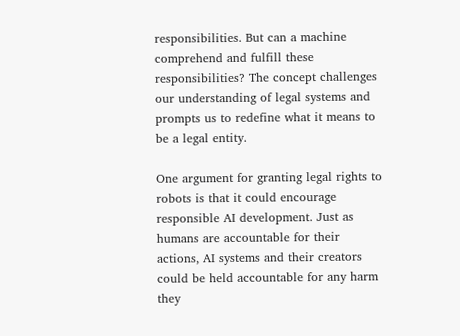responsibilities. But can a machine comprehend and fulfill these responsibilities? The concept challenges our understanding of legal systems and prompts us to redefine what it means to be a legal entity.

One argument for granting legal rights to robots is that it could encourage responsible AI development. Just as humans are accountable for their actions, AI systems and their creators could be held accountable for any harm they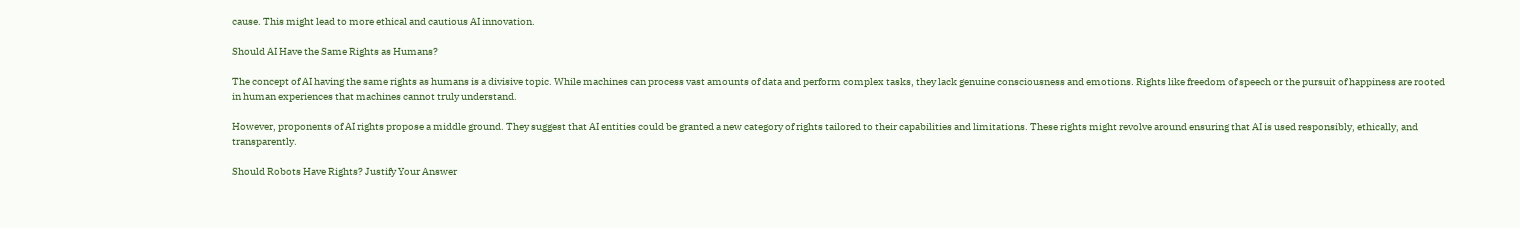cause. This might lead to more ethical and cautious AI innovation.

Should AI Have the Same Rights as Humans?

The concept of AI having the same rights as humans is a divisive topic. While machines can process vast amounts of data and perform complex tasks, they lack genuine consciousness and emotions. Rights like freedom of speech or the pursuit of happiness are rooted in human experiences that machines cannot truly understand.

However, proponents of AI rights propose a middle ground. They suggest that AI entities could be granted a new category of rights tailored to their capabilities and limitations. These rights might revolve around ensuring that AI is used responsibly, ethically, and transparently.

Should Robots Have Rights? Justify Your Answer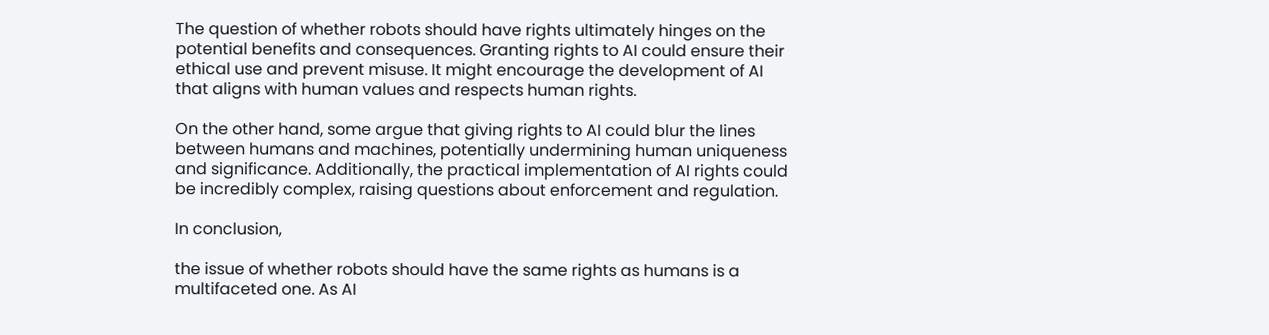The question of whether robots should have rights ultimately hinges on the potential benefits and consequences. Granting rights to AI could ensure their ethical use and prevent misuse. It might encourage the development of AI that aligns with human values and respects human rights.

On the other hand, some argue that giving rights to AI could blur the lines between humans and machines, potentially undermining human uniqueness and significance. Additionally, the practical implementation of AI rights could be incredibly complex, raising questions about enforcement and regulation.

In conclusion,

the issue of whether robots should have the same rights as humans is a multifaceted one. As AI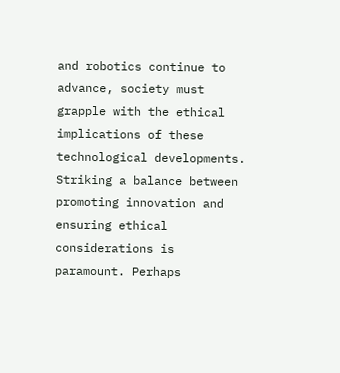and robotics continue to advance, society must grapple with the ethical implications of these technological developments. Striking a balance between promoting innovation and ensuring ethical considerations is paramount. Perhaps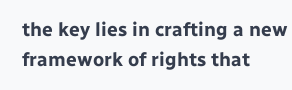the key lies in crafting a new framework of rights that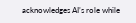acknowledges AI’s role while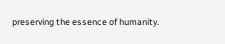preserving the essence of humanity.